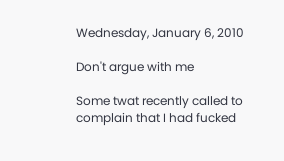Wednesday, January 6, 2010

Don't argue with me

Some twat recently called to complain that I had fucked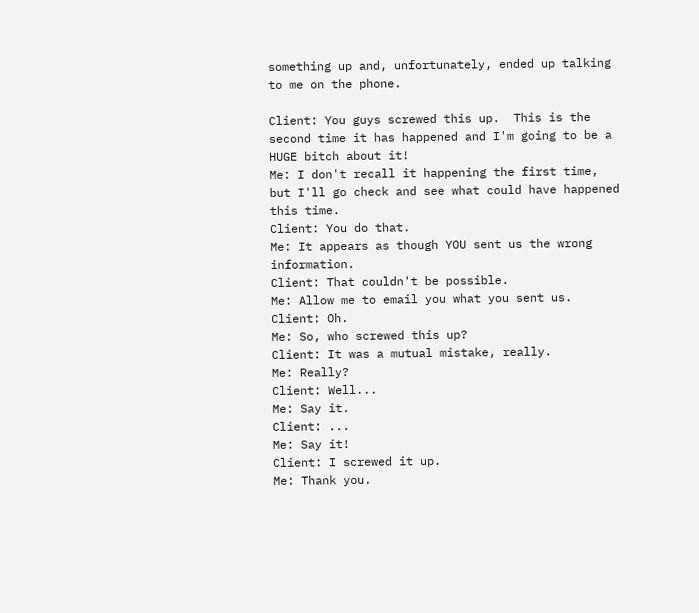something up and, unfortunately, ended up talking to me on the phone.

Client: You guys screwed this up.  This is the second time it has happened and I'm going to be a HUGE bitch about it!
Me: I don't recall it happening the first time, but I'll go check and see what could have happened this time.
Client: You do that.
Me: It appears as though YOU sent us the wrong information.
Client: That couldn't be possible.
Me: Allow me to email you what you sent us.
Client: Oh.
Me: So, who screwed this up?
Client: It was a mutual mistake, really.
Me: Really?
Client: Well...
Me: Say it.
Client: ...
Me: Say it!
Client: I screwed it up.
Me: Thank you.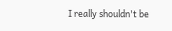I really shouldn't be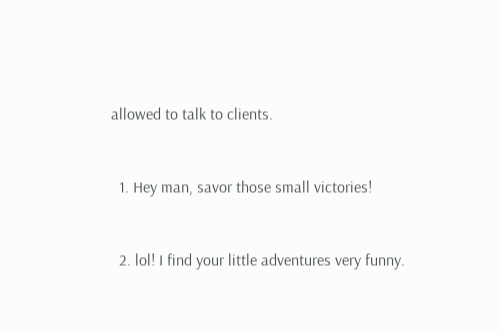allowed to talk to clients.


  1. Hey man, savor those small victories!


  2. lol! I find your little adventures very funny.